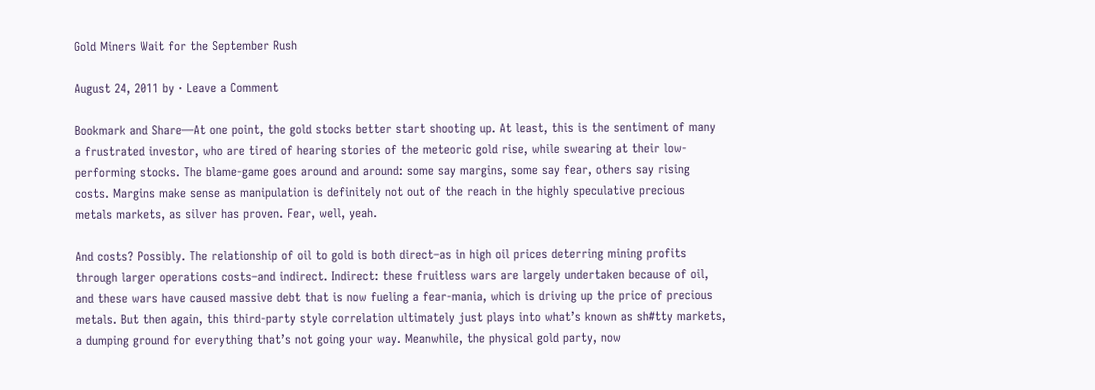Gold Miners Wait for the September Rush

August 24, 2011 by · Leave a Comment

Bookmark and Share—At one point, the gold stocks better start shooting up. At least, this is the sentiment of many a frustrated investor, who are tired of hearing stories of the meteoric gold rise, while swearing at their low-performing stocks. The blame-game goes around and around: some say margins, some say fear, others say rising costs. Margins make sense as manipulation is definitely not out of the reach in the highly speculative precious metals markets, as silver has proven. Fear, well, yeah.

And costs? Possibly. The relationship of oil to gold is both direct–as in high oil prices deterring mining profits through larger operations costs–and indirect. Indirect: these fruitless wars are largely undertaken because of oil, and these wars have caused massive debt that is now fueling a fear-mania, which is driving up the price of precious metals. But then again, this third-party style correlation ultimately just plays into what’s known as sh#tty markets, a dumping ground for everything that’s not going your way. Meanwhile, the physical gold party, now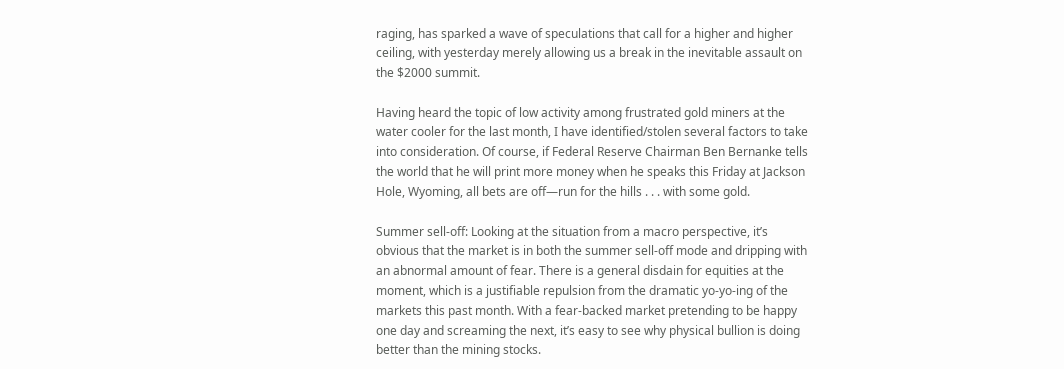raging, has sparked a wave of speculations that call for a higher and higher ceiling, with yesterday merely allowing us a break in the inevitable assault on the $2000 summit.

Having heard the topic of low activity among frustrated gold miners at the water cooler for the last month, I have identified/stolen several factors to take into consideration. Of course, if Federal Reserve Chairman Ben Bernanke tells the world that he will print more money when he speaks this Friday at Jackson Hole, Wyoming, all bets are off—run for the hills . . . with some gold.

Summer sell-off: Looking at the situation from a macro perspective, it’s obvious that the market is in both the summer sell-off mode and dripping with an abnormal amount of fear. There is a general disdain for equities at the moment, which is a justifiable repulsion from the dramatic yo-yo-ing of the markets this past month. With a fear-backed market pretending to be happy one day and screaming the next, it’s easy to see why physical bullion is doing better than the mining stocks.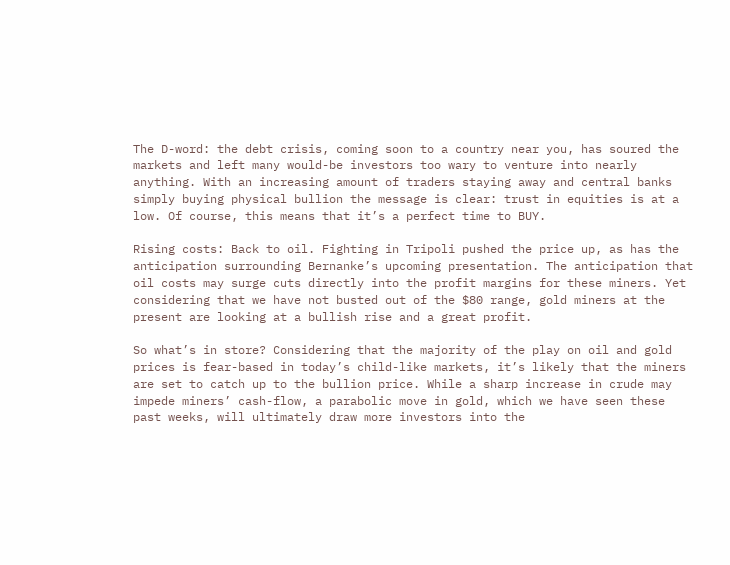The D-word: the debt crisis, coming soon to a country near you, has soured the markets and left many would-be investors too wary to venture into nearly anything. With an increasing amount of traders staying away and central banks simply buying physical bullion the message is clear: trust in equities is at a low. Of course, this means that it’s a perfect time to BUY.

Rising costs: Back to oil. Fighting in Tripoli pushed the price up, as has the anticipation surrounding Bernanke’s upcoming presentation. The anticipation that oil costs may surge cuts directly into the profit margins for these miners. Yet considering that we have not busted out of the $80 range, gold miners at the present are looking at a bullish rise and a great profit.

So what’s in store? Considering that the majority of the play on oil and gold prices is fear-based in today’s child-like markets, it’s likely that the miners are set to catch up to the bullion price. While a sharp increase in crude may impede miners’ cash-flow, a parabolic move in gold, which we have seen these past weeks, will ultimately draw more investors into the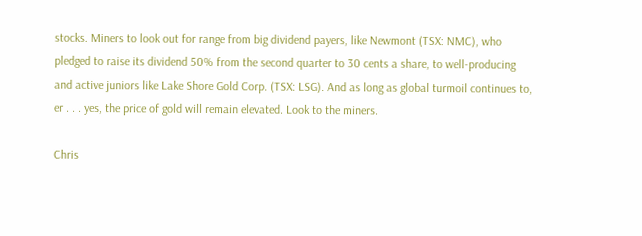stocks. Miners to look out for range from big dividend payers, like Newmont (TSX: NMC), who pledged to raise its dividend 50% from the second quarter to 30 cents a share, to well-producing and active juniors like Lake Shore Gold Corp. (TSX: LSG). And as long as global turmoil continues to, er . . . yes, the price of gold will remain elevated. Look to the miners.

Chris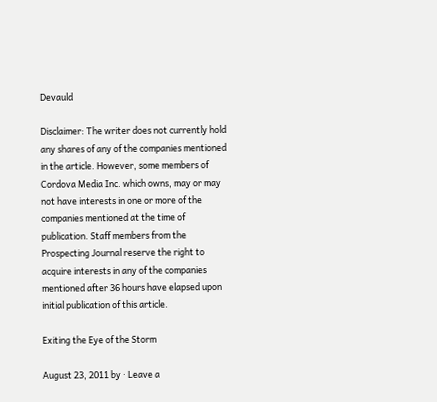Devauld

Disclaimer: The writer does not currently hold any shares of any of the companies mentioned in the article. However, some members of Cordova Media Inc. which owns, may or may not have interests in one or more of the companies mentioned at the time of publication. Staff members from the Prospecting Journal reserve the right to acquire interests in any of the companies mentioned after 36 hours have elapsed upon initial publication of this article.

Exiting the Eye of the Storm

August 23, 2011 by · Leave a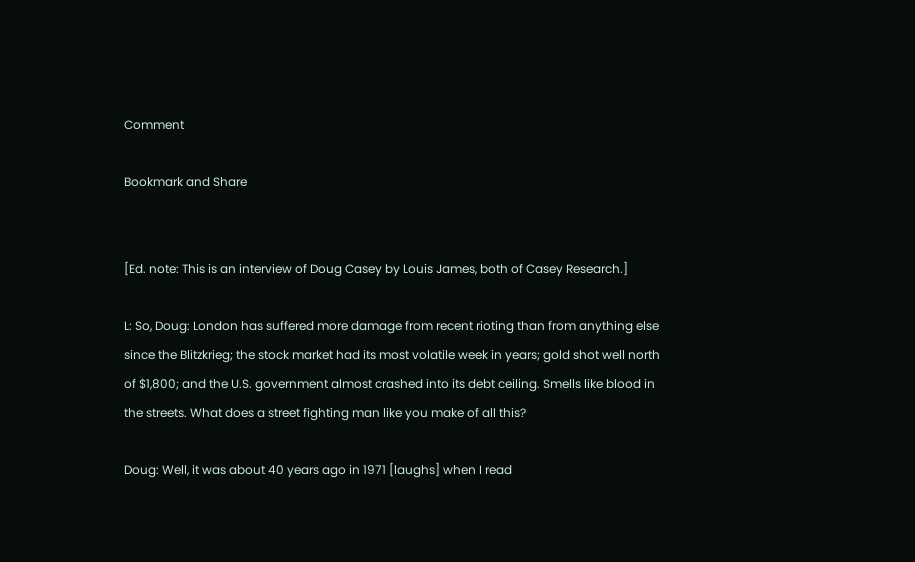Comment

Bookmark and Share


[Ed. note: This is an interview of Doug Casey by Louis James, both of Casey Research.]

L: So, Doug: London has suffered more damage from recent rioting than from anything else since the Blitzkrieg; the stock market had its most volatile week in years; gold shot well north of $1,800; and the U.S. government almost crashed into its debt ceiling. Smells like blood in the streets. What does a street fighting man like you make of all this?

Doug: Well, it was about 40 years ago in 1971 [laughs] when I read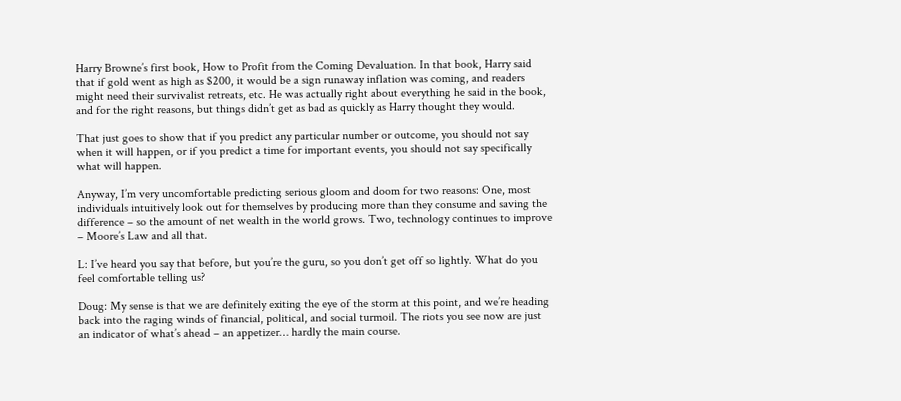Harry Browne’s first book, How to Profit from the Coming Devaluation. In that book, Harry said that if gold went as high as $200, it would be a sign runaway inflation was coming, and readers might need their survivalist retreats, etc. He was actually right about everything he said in the book, and for the right reasons, but things didn’t get as bad as quickly as Harry thought they would.

That just goes to show that if you predict any particular number or outcome, you should not say when it will happen, or if you predict a time for important events, you should not say specifically what will happen.

Anyway, I’m very uncomfortable predicting serious gloom and doom for two reasons: One, most individuals intuitively look out for themselves by producing more than they consume and saving the difference – so the amount of net wealth in the world grows. Two, technology continues to improve – Moore’s Law and all that.

L: I’ve heard you say that before, but you’re the guru, so you don’t get off so lightly. What do you feel comfortable telling us?

Doug: My sense is that we are definitely exiting the eye of the storm at this point, and we’re heading back into the raging winds of financial, political, and social turmoil. The riots you see now are just an indicator of what’s ahead – an appetizer… hardly the main course.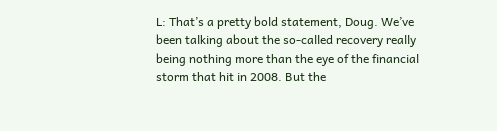L: That’s a pretty bold statement, Doug. We’ve been talking about the so-called recovery really being nothing more than the eye of the financial storm that hit in 2008. But the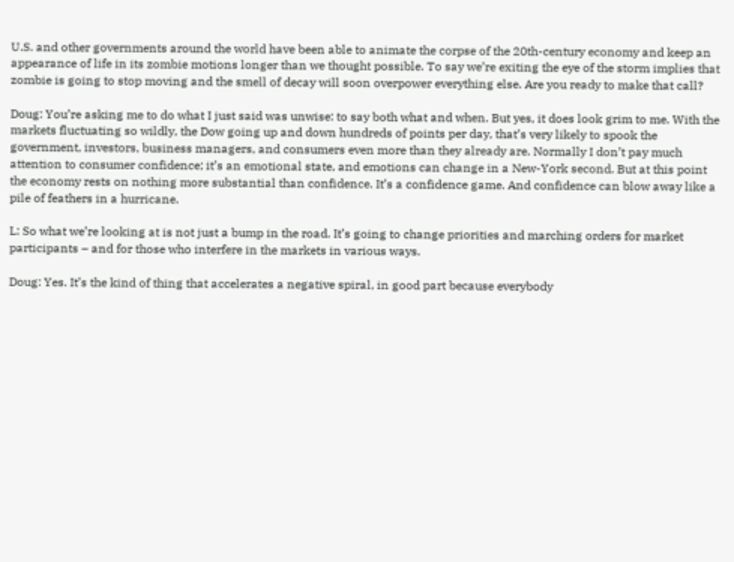U.S. and other governments around the world have been able to animate the corpse of the 20th-century economy and keep an appearance of life in its zombie motions longer than we thought possible. To say we’re exiting the eye of the storm implies that zombie is going to stop moving and the smell of decay will soon overpower everything else. Are you ready to make that call?

Doug: You’re asking me to do what I just said was unwise: to say both what and when. But yes, it does look grim to me. With the markets fluctuating so wildly, the Dow going up and down hundreds of points per day, that’s very likely to spook the government, investors, business managers, and consumers even more than they already are. Normally I don’t pay much attention to consumer confidence; it’s an emotional state, and emotions can change in a New-York second. But at this point the economy rests on nothing more substantial than confidence. It’s a confidence game. And confidence can blow away like a pile of feathers in a hurricane.

L: So what we’re looking at is not just a bump in the road. It’s going to change priorities and marching orders for market participants – and for those who interfere in the markets in various ways.

Doug: Yes. It’s the kind of thing that accelerates a negative spiral, in good part because everybody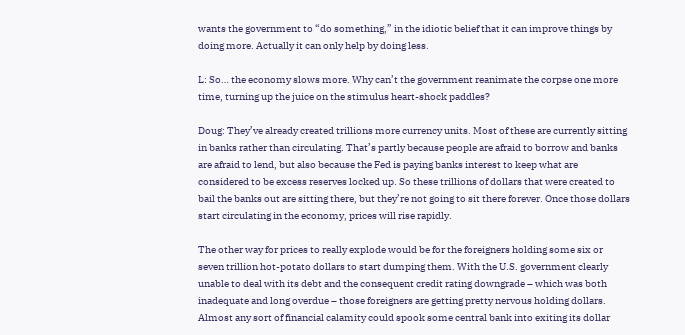wants the government to “do something,” in the idiotic belief that it can improve things by doing more. Actually it can only help by doing less.

L: So… the economy slows more. Why can’t the government reanimate the corpse one more time, turning up the juice on the stimulus heart-shock paddles?

Doug: They’ve already created trillions more currency units. Most of these are currently sitting in banks rather than circulating. That’s partly because people are afraid to borrow and banks are afraid to lend, but also because the Fed is paying banks interest to keep what are considered to be excess reserves locked up. So these trillions of dollars that were created to bail the banks out are sitting there, but they’re not going to sit there forever. Once those dollars start circulating in the economy, prices will rise rapidly.

The other way for prices to really explode would be for the foreigners holding some six or seven trillion hot-potato dollars to start dumping them. With the U.S. government clearly unable to deal with its debt and the consequent credit rating downgrade – which was both inadequate and long overdue – those foreigners are getting pretty nervous holding dollars. Almost any sort of financial calamity could spook some central bank into exiting its dollar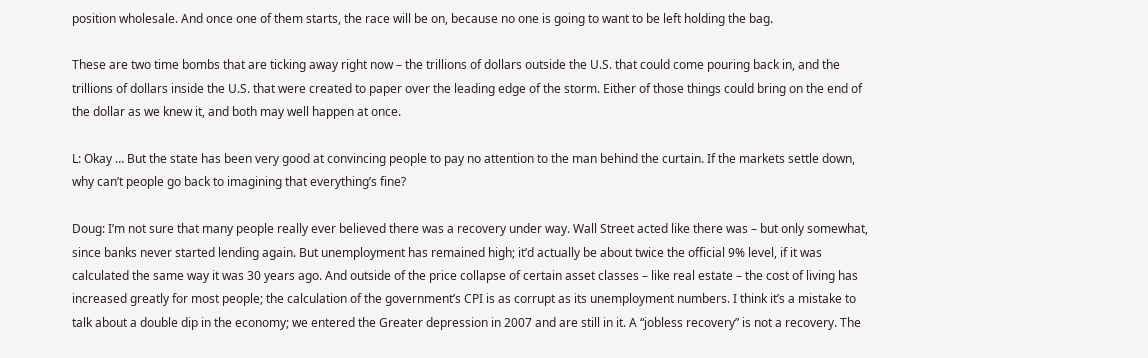position wholesale. And once one of them starts, the race will be on, because no one is going to want to be left holding the bag.

These are two time bombs that are ticking away right now – the trillions of dollars outside the U.S. that could come pouring back in, and the trillions of dollars inside the U.S. that were created to paper over the leading edge of the storm. Either of those things could bring on the end of the dollar as we knew it, and both may well happen at once.

L: Okay … But the state has been very good at convincing people to pay no attention to the man behind the curtain. If the markets settle down, why can’t people go back to imagining that everything’s fine?

Doug: I’m not sure that many people really ever believed there was a recovery under way. Wall Street acted like there was – but only somewhat, since banks never started lending again. But unemployment has remained high; it’d actually be about twice the official 9% level, if it was calculated the same way it was 30 years ago. And outside of the price collapse of certain asset classes – like real estate – the cost of living has increased greatly for most people; the calculation of the government’s CPI is as corrupt as its unemployment numbers. I think it’s a mistake to talk about a double dip in the economy; we entered the Greater depression in 2007 and are still in it. A “jobless recovery” is not a recovery. The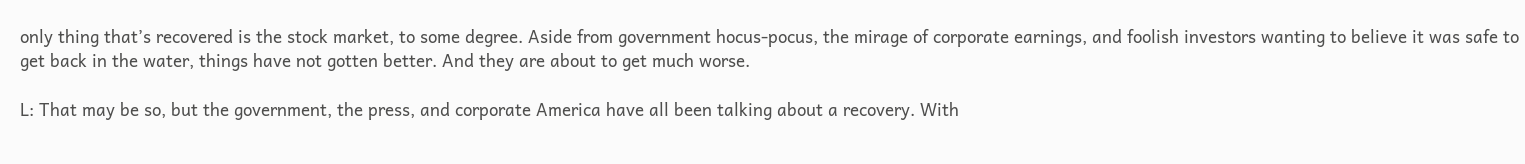only thing that’s recovered is the stock market, to some degree. Aside from government hocus-pocus, the mirage of corporate earnings, and foolish investors wanting to believe it was safe to get back in the water, things have not gotten better. And they are about to get much worse.

L: That may be so, but the government, the press, and corporate America have all been talking about a recovery. With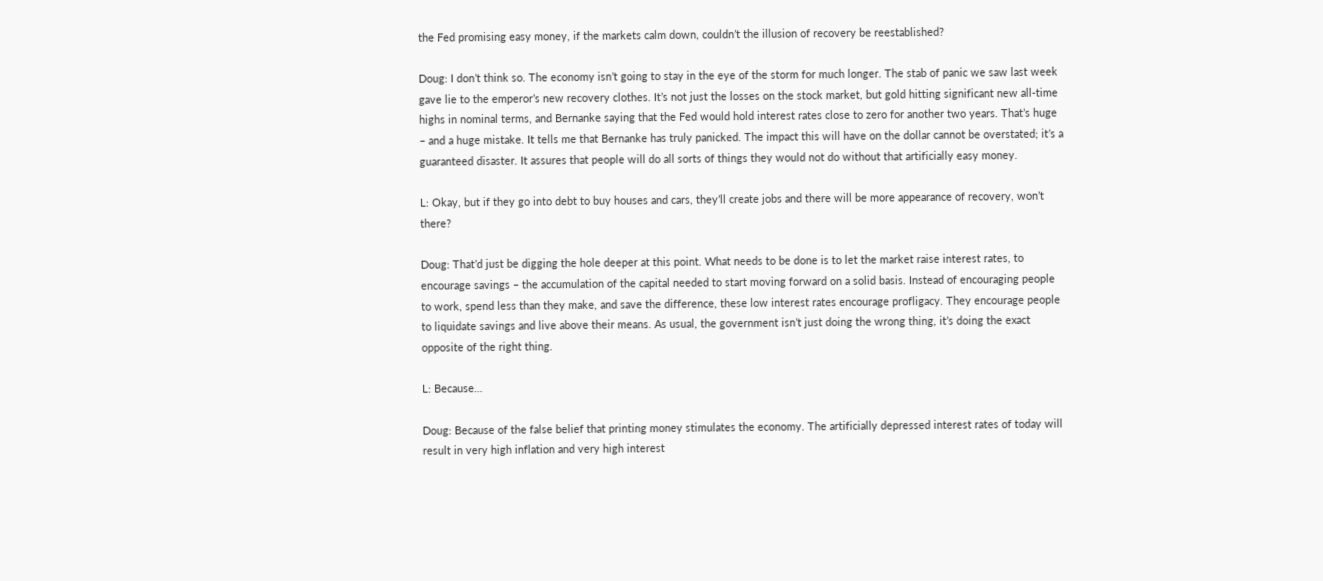the Fed promising easy money, if the markets calm down, couldn’t the illusion of recovery be reestablished?

Doug: I don’t think so. The economy isn’t going to stay in the eye of the storm for much longer. The stab of panic we saw last week gave lie to the emperor’s new recovery clothes. It’s not just the losses on the stock market, but gold hitting significant new all-time highs in nominal terms, and Bernanke saying that the Fed would hold interest rates close to zero for another two years. That’s huge – and a huge mistake. It tells me that Bernanke has truly panicked. The impact this will have on the dollar cannot be overstated; it’s a guaranteed disaster. It assures that people will do all sorts of things they would not do without that artificially easy money.

L: Okay, but if they go into debt to buy houses and cars, they’ll create jobs and there will be more appearance of recovery, won’t there?

Doug: That’d just be digging the hole deeper at this point. What needs to be done is to let the market raise interest rates, to encourage savings – the accumulation of the capital needed to start moving forward on a solid basis. Instead of encouraging people to work, spend less than they make, and save the difference, these low interest rates encourage profligacy. They encourage people to liquidate savings and live above their means. As usual, the government isn’t just doing the wrong thing, it’s doing the exact opposite of the right thing.

L: Because…

Doug: Because of the false belief that printing money stimulates the economy. The artificially depressed interest rates of today will result in very high inflation and very high interest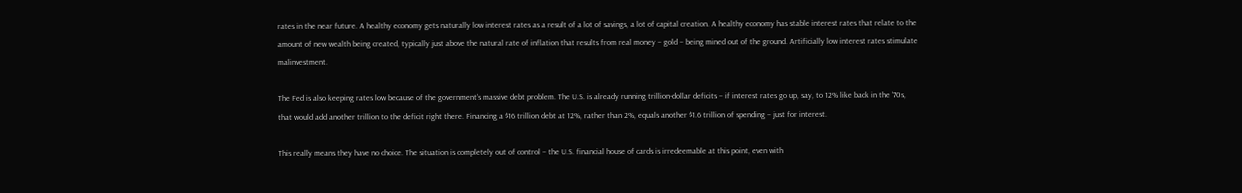rates in the near future. A healthy economy gets naturally low interest rates as a result of a lot of savings, a lot of capital creation. A healthy economy has stable interest rates that relate to the amount of new wealth being created, typically just above the natural rate of inflation that results from real money – gold – being mined out of the ground. Artificially low interest rates stimulate malinvestment.

The Fed is also keeping rates low because of the government’s massive debt problem. The U.S. is already running trillion-dollar deficits – if interest rates go up, say, to 12% like back in the ‘70s, that would add another trillion to the deficit right there. Financing a $16 trillion debt at 12%, rather than 2%, equals another $1.6 trillion of spending – just for interest.

This really means they have no choice. The situation is completely out of control – the U.S. financial house of cards is irredeemable at this point, even with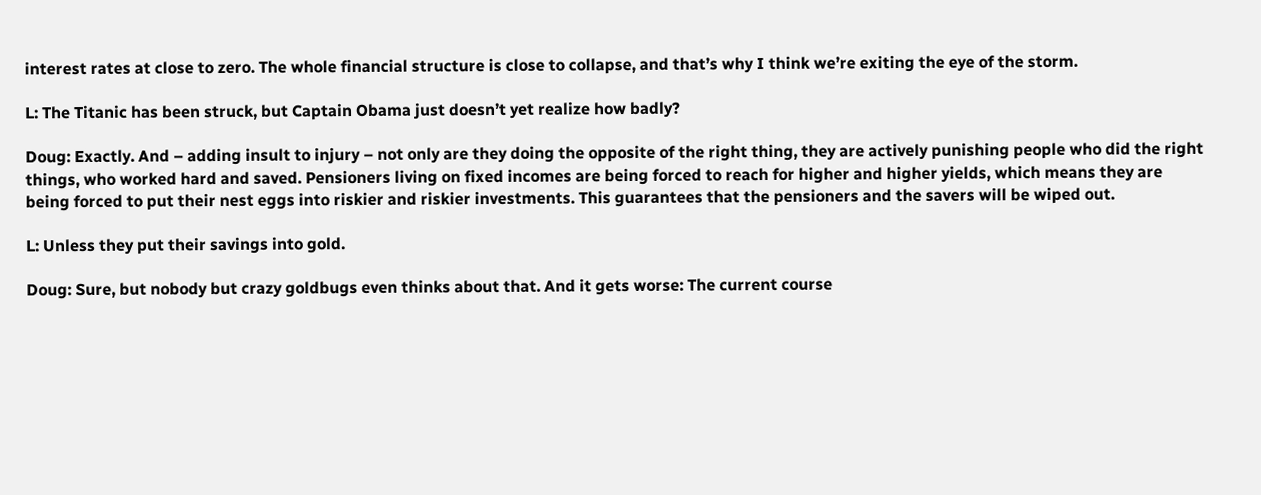interest rates at close to zero. The whole financial structure is close to collapse, and that’s why I think we’re exiting the eye of the storm.

L: The Titanic has been struck, but Captain Obama just doesn’t yet realize how badly?

Doug: Exactly. And – adding insult to injury – not only are they doing the opposite of the right thing, they are actively punishing people who did the right things, who worked hard and saved. Pensioners living on fixed incomes are being forced to reach for higher and higher yields, which means they are being forced to put their nest eggs into riskier and riskier investments. This guarantees that the pensioners and the savers will be wiped out.

L: Unless they put their savings into gold.

Doug: Sure, but nobody but crazy goldbugs even thinks about that. And it gets worse: The current course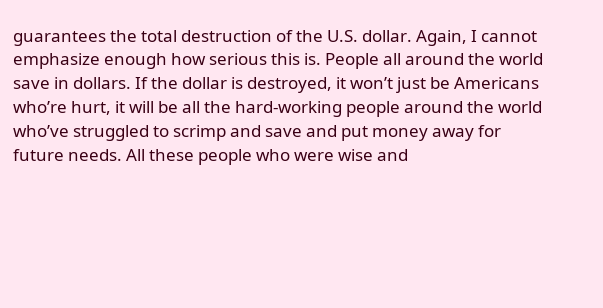guarantees the total destruction of the U.S. dollar. Again, I cannot emphasize enough how serious this is. People all around the world save in dollars. If the dollar is destroyed, it won’t just be Americans who’re hurt, it will be all the hard-working people around the world who’ve struggled to scrimp and save and put money away for future needs. All these people who were wise and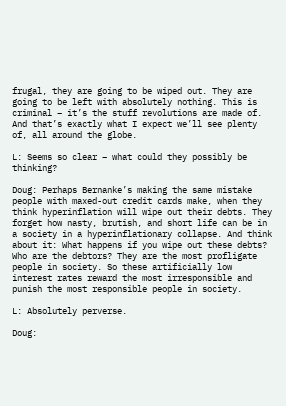frugal, they are going to be wiped out. They are going to be left with absolutely nothing. This is criminal – it’s the stuff revolutions are made of. And that’s exactly what I expect we’ll see plenty of, all around the globe.

L: Seems so clear – what could they possibly be thinking?

Doug: Perhaps Bernanke’s making the same mistake people with maxed-out credit cards make, when they think hyperinflation will wipe out their debts. They forget how nasty, brutish, and short life can be in a society in a hyperinflationary collapse. And think about it: What happens if you wipe out these debts? Who are the debtors? They are the most profligate people in society. So these artificially low interest rates reward the most irresponsible and punish the most responsible people in society.

L: Absolutely perverse.

Doug: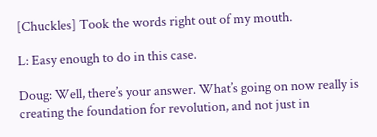[Chuckles] Took the words right out of my mouth.

L: Easy enough to do in this case.

Doug: Well, there’s your answer. What’s going on now really is creating the foundation for revolution, and not just in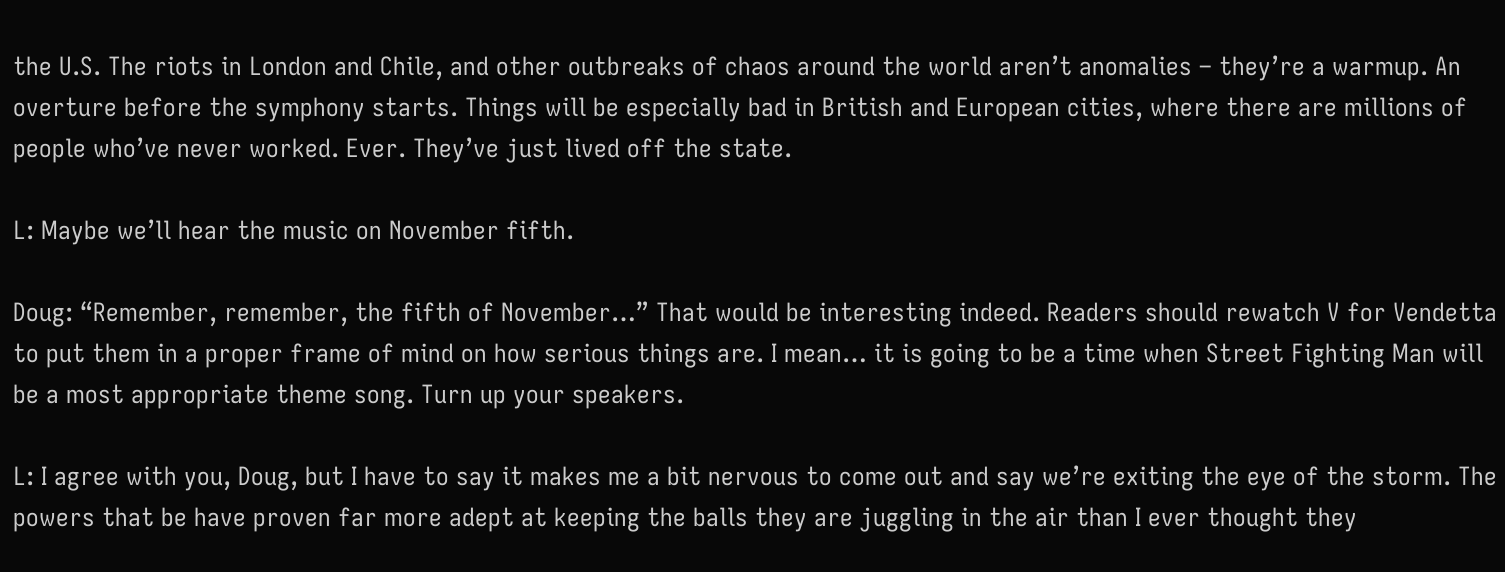the U.S. The riots in London and Chile, and other outbreaks of chaos around the world aren’t anomalies – they’re a warmup. An overture before the symphony starts. Things will be especially bad in British and European cities, where there are millions of people who’ve never worked. Ever. They’ve just lived off the state.

L: Maybe we’ll hear the music on November fifth.

Doug: “Remember, remember, the fifth of November…” That would be interesting indeed. Readers should rewatch V for Vendetta to put them in a proper frame of mind on how serious things are. I mean… it is going to be a time when Street Fighting Man will be a most appropriate theme song. Turn up your speakers.

L: I agree with you, Doug, but I have to say it makes me a bit nervous to come out and say we’re exiting the eye of the storm. The powers that be have proven far more adept at keeping the balls they are juggling in the air than I ever thought they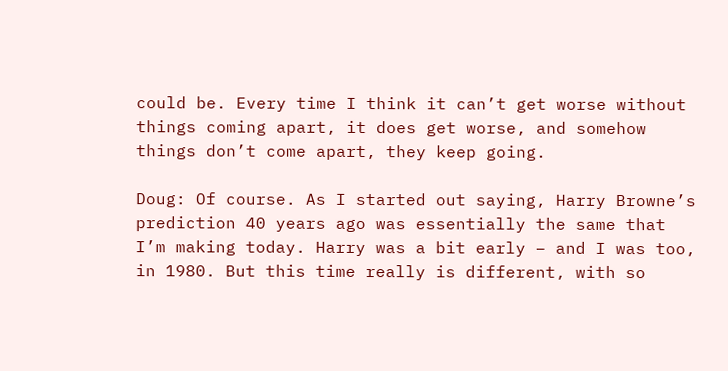could be. Every time I think it can’t get worse without things coming apart, it does get worse, and somehow things don’t come apart, they keep going.

Doug: Of course. As I started out saying, Harry Browne’s prediction 40 years ago was essentially the same that I’m making today. Harry was a bit early – and I was too, in 1980. But this time really is different, with so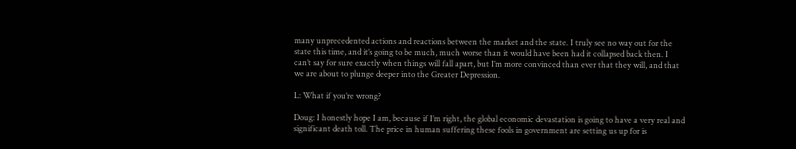many unprecedented actions and reactions between the market and the state. I truly see no way out for the state this time, and it’s going to be much, much worse than it would have been had it collapsed back then. I can’t say for sure exactly when things will fall apart, but I’m more convinced than ever that they will, and that we are about to plunge deeper into the Greater Depression.

L: What if you’re wrong?

Doug: I honestly hope I am, because if I’m right, the global economic devastation is going to have a very real and significant death toll. The price in human suffering these fools in government are setting us up for is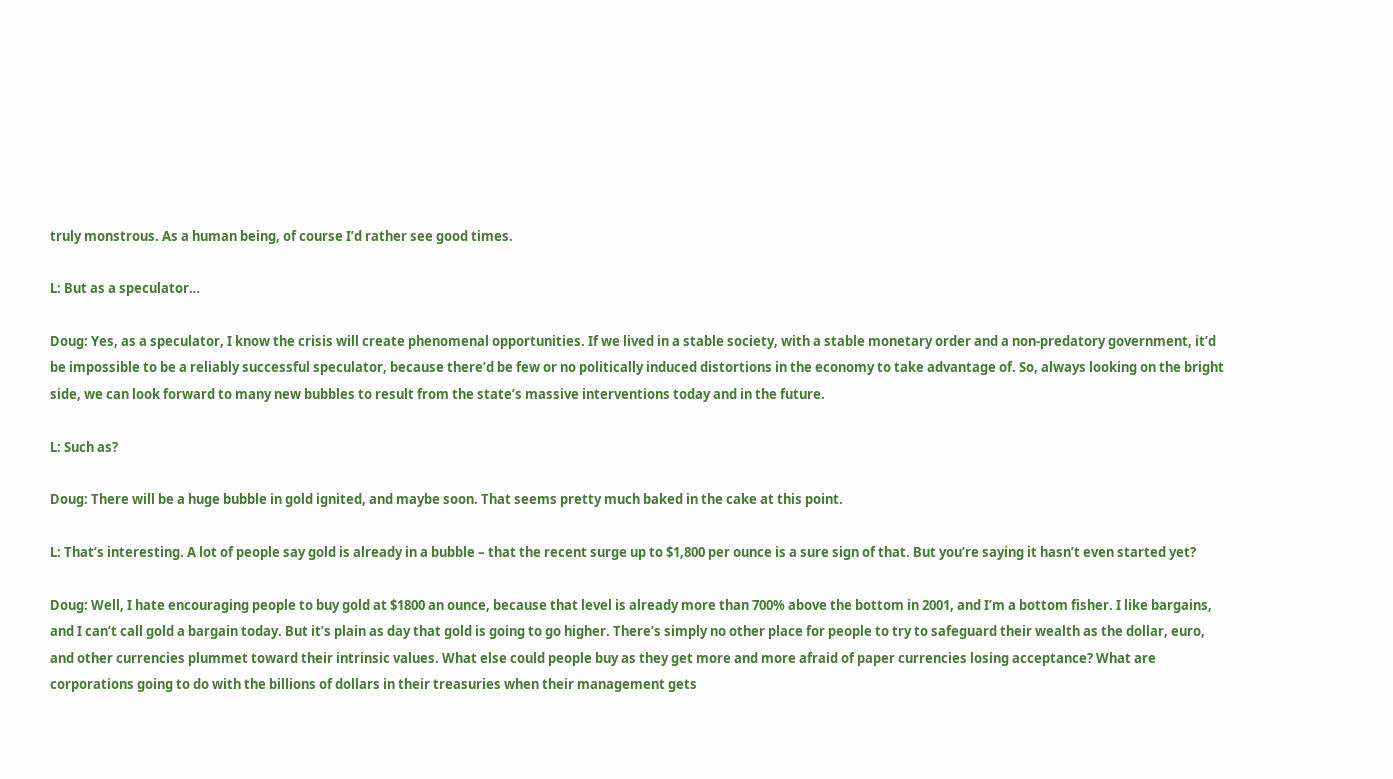truly monstrous. As a human being, of course I’d rather see good times.

L: But as a speculator…

Doug: Yes, as a speculator, I know the crisis will create phenomenal opportunities. If we lived in a stable society, with a stable monetary order and a non-predatory government, it’d be impossible to be a reliably successful speculator, because there’d be few or no politically induced distortions in the economy to take advantage of. So, always looking on the bright side, we can look forward to many new bubbles to result from the state’s massive interventions today and in the future.

L: Such as?

Doug: There will be a huge bubble in gold ignited, and maybe soon. That seems pretty much baked in the cake at this point.

L: That’s interesting. A lot of people say gold is already in a bubble – that the recent surge up to $1,800 per ounce is a sure sign of that. But you’re saying it hasn’t even started yet?

Doug: Well, I hate encouraging people to buy gold at $1800 an ounce, because that level is already more than 700% above the bottom in 2001, and I’m a bottom fisher. I like bargains, and I can’t call gold a bargain today. But it’s plain as day that gold is going to go higher. There’s simply no other place for people to try to safeguard their wealth as the dollar, euro, and other currencies plummet toward their intrinsic values. What else could people buy as they get more and more afraid of paper currencies losing acceptance? What are corporations going to do with the billions of dollars in their treasuries when their management gets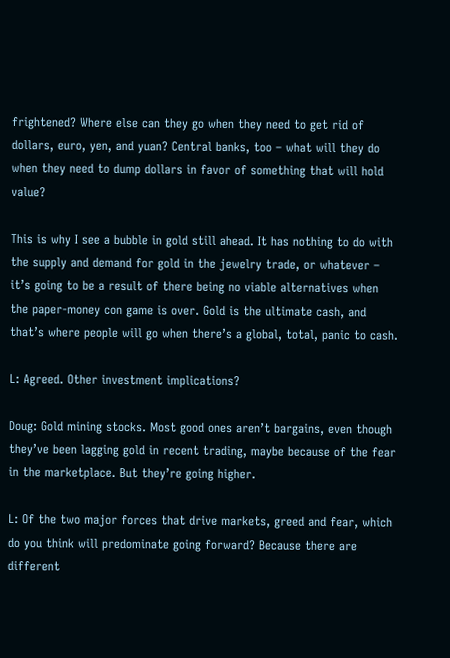frightened? Where else can they go when they need to get rid of dollars, euro, yen, and yuan? Central banks, too – what will they do when they need to dump dollars in favor of something that will hold value?

This is why I see a bubble in gold still ahead. It has nothing to do with the supply and demand for gold in the jewelry trade, or whatever – it’s going to be a result of there being no viable alternatives when the paper-money con game is over. Gold is the ultimate cash, and that’s where people will go when there’s a global, total, panic to cash.

L: Agreed. Other investment implications?

Doug: Gold mining stocks. Most good ones aren’t bargains, even though they’ve been lagging gold in recent trading, maybe because of the fear in the marketplace. But they’re going higher.

L: Of the two major forces that drive markets, greed and fear, which do you think will predominate going forward? Because there are different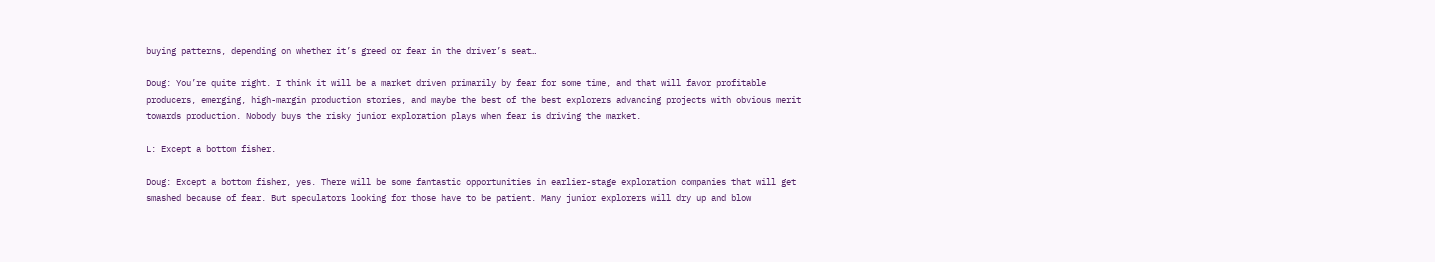buying patterns, depending on whether it’s greed or fear in the driver’s seat…

Doug: You’re quite right. I think it will be a market driven primarily by fear for some time, and that will favor profitable producers, emerging, high-margin production stories, and maybe the best of the best explorers advancing projects with obvious merit towards production. Nobody buys the risky junior exploration plays when fear is driving the market.

L: Except a bottom fisher.

Doug: Except a bottom fisher, yes. There will be some fantastic opportunities in earlier-stage exploration companies that will get smashed because of fear. But speculators looking for those have to be patient. Many junior explorers will dry up and blow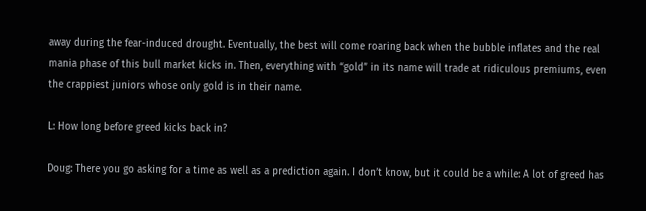away during the fear-induced drought. Eventually, the best will come roaring back when the bubble inflates and the real mania phase of this bull market kicks in. Then, everything with “gold” in its name will trade at ridiculous premiums, even the crappiest juniors whose only gold is in their name.

L: How long before greed kicks back in?

Doug: There you go asking for a time as well as a prediction again. I don’t know, but it could be a while: A lot of greed has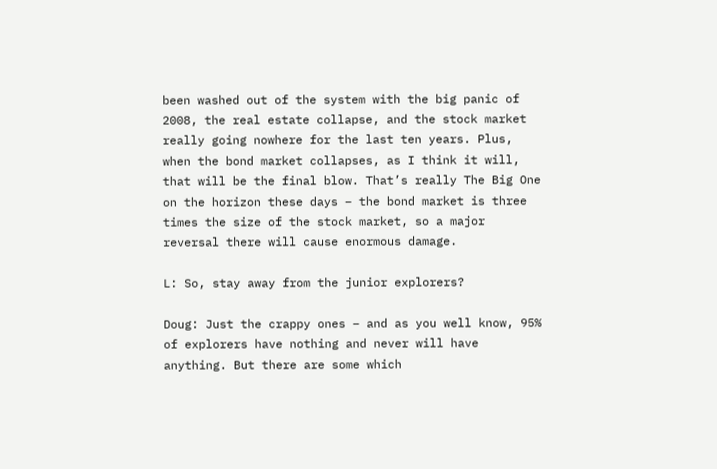been washed out of the system with the big panic of 2008, the real estate collapse, and the stock market really going nowhere for the last ten years. Plus, when the bond market collapses, as I think it will, that will be the final blow. That’s really The Big One on the horizon these days – the bond market is three times the size of the stock market, so a major reversal there will cause enormous damage.

L: So, stay away from the junior explorers?

Doug: Just the crappy ones – and as you well know, 95% of explorers have nothing and never will have anything. But there are some which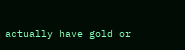actually have gold or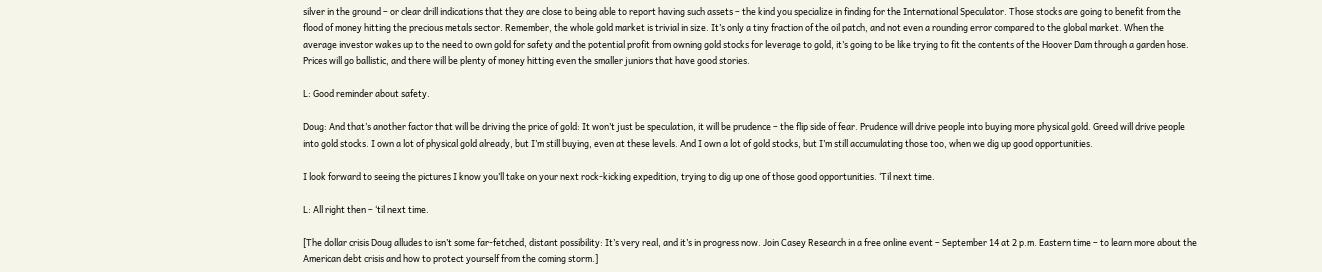silver in the ground – or clear drill indications that they are close to being able to report having such assets – the kind you specialize in finding for the International Speculator. Those stocks are going to benefit from the flood of money hitting the precious metals sector. Remember, the whole gold market is trivial in size. It’s only a tiny fraction of the oil patch, and not even a rounding error compared to the global market. When the average investor wakes up to the need to own gold for safety and the potential profit from owning gold stocks for leverage to gold, it’s going to be like trying to fit the contents of the Hoover Dam through a garden hose. Prices will go ballistic, and there will be plenty of money hitting even the smaller juniors that have good stories.

L: Good reminder about safety.

Doug: And that’s another factor that will be driving the price of gold: It won’t just be speculation, it will be prudence – the flip side of fear. Prudence will drive people into buying more physical gold. Greed will drive people into gold stocks. I own a lot of physical gold already, but I’m still buying, even at these levels. And I own a lot of gold stocks, but I’m still accumulating those too, when we dig up good opportunities.

I look forward to seeing the pictures I know you’ll take on your next rock-kicking expedition, trying to dig up one of those good opportunities. ‘Til next time.

L: All right then – ‘til next time.

[The dollar crisis Doug alludes to isn’t some far-fetched, distant possibility: It’s very real, and it’s in progress now. Join Casey Research in a free online event – September 14 at 2 p.m. Eastern time – to learn more about the American debt crisis and how to protect yourself from the coming storm.]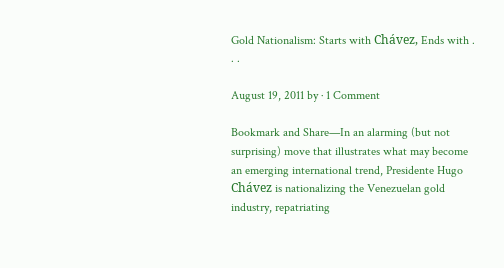Gold Nationalism: Starts with Chávez, Ends with . . .

August 19, 2011 by · 1 Comment

Bookmark and Share—In an alarming (but not surprising) move that illustrates what may become an emerging international trend, Presidente Hugo Chávez is nationalizing the Venezuelan gold industry, repatriating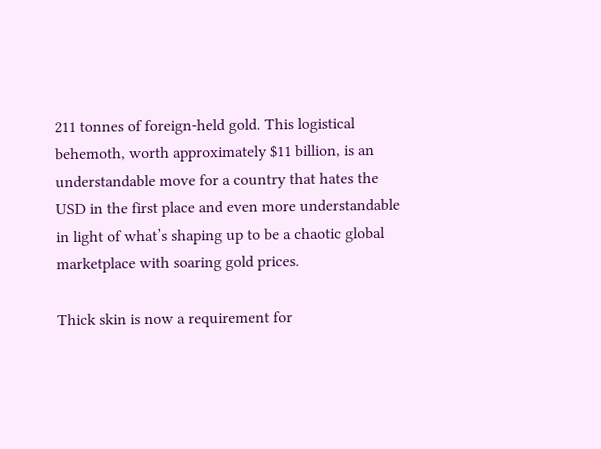211 tonnes of foreign-held gold. This logistical behemoth, worth approximately $11 billion, is an understandable move for a country that hates the USD in the first place and even more understandable in light of what’s shaping up to be a chaotic global marketplace with soaring gold prices.

Thick skin is now a requirement for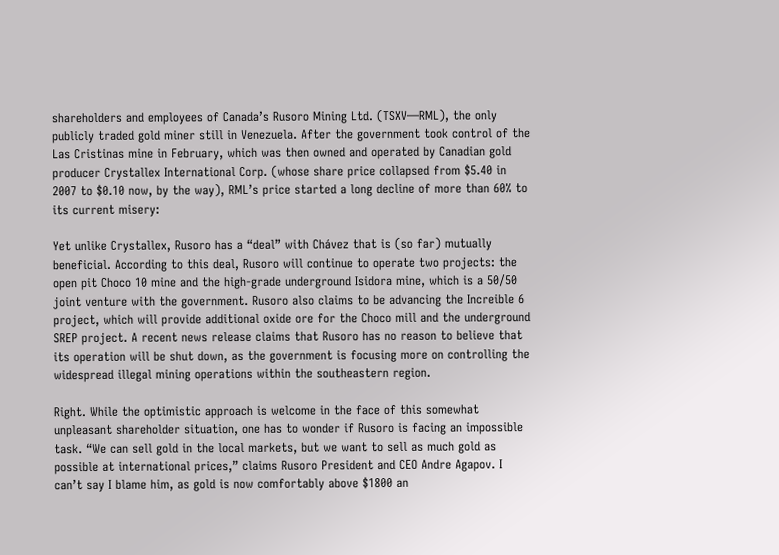shareholders and employees of Canada’s Rusoro Mining Ltd. (TSXV—RML), the only publicly traded gold miner still in Venezuela. After the government took control of the Las Cristinas mine in February, which was then owned and operated by Canadian gold producer Crystallex International Corp. (whose share price collapsed from $5.40 in 2007 to $0.10 now, by the way), RML’s price started a long decline of more than 60% to its current misery:

Yet unlike Crystallex, Rusoro has a “deal” with Chávez that is (so far) mutually beneficial. According to this deal, Rusoro will continue to operate two projects: the open pit Choco 10 mine and the high-grade underground Isidora mine, which is a 50/50 joint venture with the government. Rusoro also claims to be advancing the Increible 6 project, which will provide additional oxide ore for the Choco mill and the underground SREP project. A recent news release claims that Rusoro has no reason to believe that its operation will be shut down, as the government is focusing more on controlling the widespread illegal mining operations within the southeastern region.

Right. While the optimistic approach is welcome in the face of this somewhat unpleasant shareholder situation, one has to wonder if Rusoro is facing an impossible task. “We can sell gold in the local markets, but we want to sell as much gold as possible at international prices,” claims Rusoro President and CEO Andre Agapov. I can’t say I blame him, as gold is now comfortably above $1800 an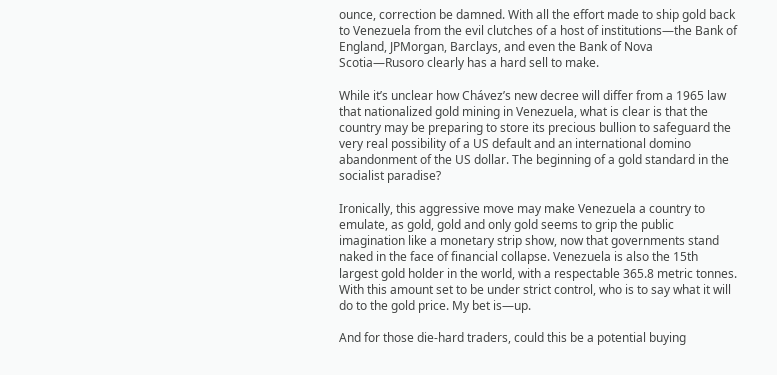ounce, correction be damned. With all the effort made to ship gold back to Venezuela from the evil clutches of a host of institutions—the Bank of England, JPMorgan, Barclays, and even the Bank of Nova Scotia—Rusoro clearly has a hard sell to make.

While it’s unclear how Chávez’s new decree will differ from a 1965 law that nationalized gold mining in Venezuela, what is clear is that the country may be preparing to store its precious bullion to safeguard the very real possibility of a US default and an international domino abandonment of the US dollar. The beginning of a gold standard in the socialist paradise?

Ironically, this aggressive move may make Venezuela a country to emulate, as gold, gold and only gold seems to grip the public imagination like a monetary strip show, now that governments stand naked in the face of financial collapse. Venezuela is also the 15th largest gold holder in the world, with a respectable 365.8 metric tonnes. With this amount set to be under strict control, who is to say what it will do to the gold price. My bet is—up.

And for those die-hard traders, could this be a potential buying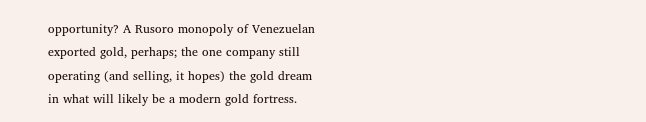opportunity? A Rusoro monopoly of Venezuelan exported gold, perhaps; the one company still operating (and selling, it hopes) the gold dream in what will likely be a modern gold fortress.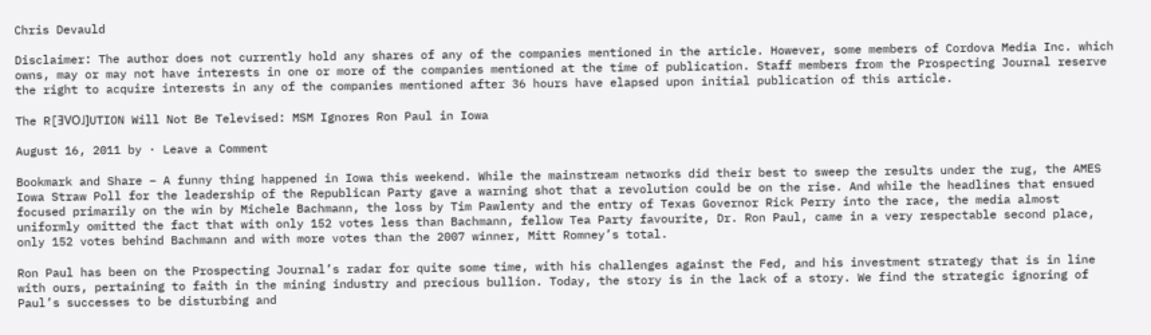Chris Devauld

Disclaimer: The author does not currently hold any shares of any of the companies mentioned in the article. However, some members of Cordova Media Inc. which owns, may or may not have interests in one or more of the companies mentioned at the time of publication. Staff members from the Prospecting Journal reserve the right to acquire interests in any of the companies mentioned after 36 hours have elapsed upon initial publication of this article.

The R[ƎVO˩]UTION Will Not Be Televised: MSM Ignores Ron Paul in Iowa

August 16, 2011 by · Leave a Comment

Bookmark and Share – A funny thing happened in Iowa this weekend. While the mainstream networks did their best to sweep the results under the rug, the AMES Iowa Straw Poll for the leadership of the Republican Party gave a warning shot that a revolution could be on the rise. And while the headlines that ensued focused primarily on the win by Michele Bachmann, the loss by Tim Pawlenty and the entry of Texas Governor Rick Perry into the race, the media almost uniformly omitted the fact that with only 152 votes less than Bachmann, fellow Tea Party favourite, Dr. Ron Paul, came in a very respectable second place, only 152 votes behind Bachmann and with more votes than the 2007 winner, Mitt Romney’s total.

Ron Paul has been on the Prospecting Journal’s radar for quite some time, with his challenges against the Fed, and his investment strategy that is in line with ours, pertaining to faith in the mining industry and precious bullion. Today, the story is in the lack of a story. We find the strategic ignoring of Paul’s successes to be disturbing and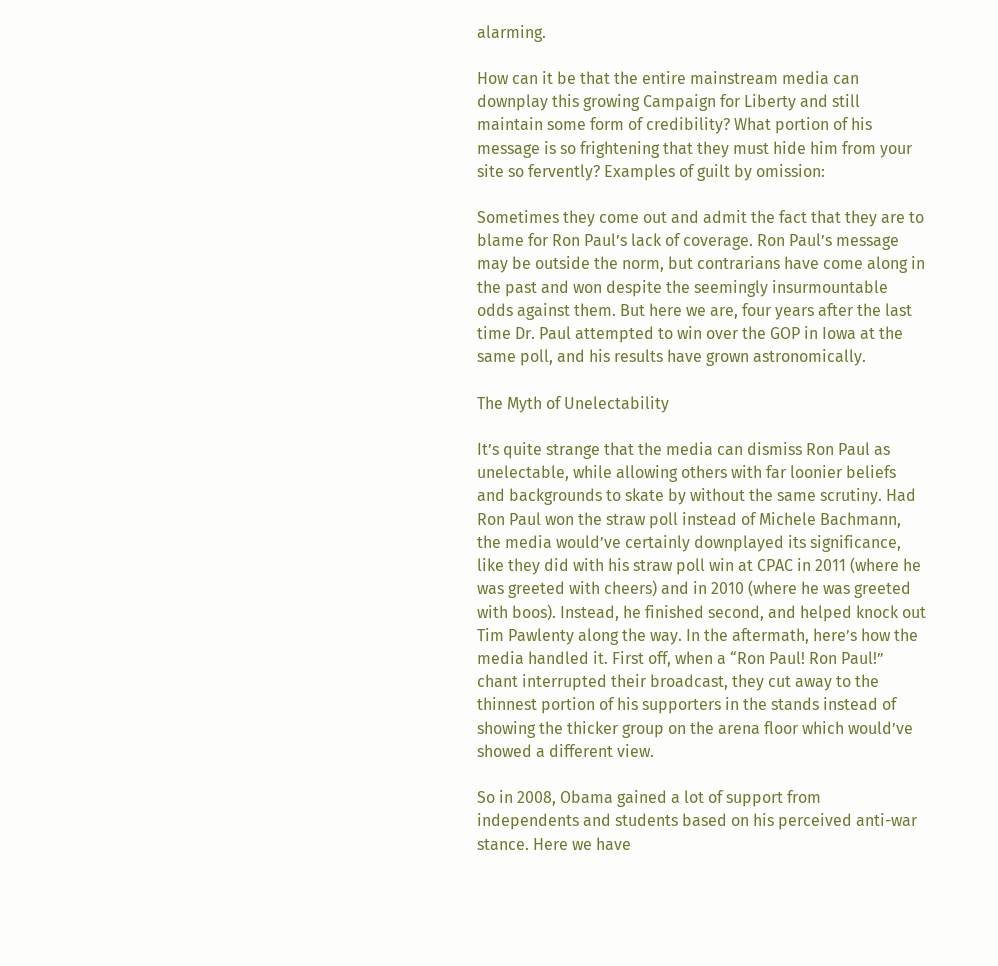alarming.

How can it be that the entire mainstream media can downplay this growing Campaign for Liberty and still maintain some form of credibility? What portion of his message is so frightening that they must hide him from your site so fervently? Examples of guilt by omission:

Sometimes they come out and admit the fact that they are to blame for Ron Paul’s lack of coverage. Ron Paul’s message may be outside the norm, but contrarians have come along in the past and won despite the seemingly insurmountable odds against them. But here we are, four years after the last time Dr. Paul attempted to win over the GOP in Iowa at the same poll, and his results have grown astronomically.

The Myth of Unelectability

It’s quite strange that the media can dismiss Ron Paul as unelectable, while allowing others with far loonier beliefs and backgrounds to skate by without the same scrutiny. Had Ron Paul won the straw poll instead of Michele Bachmann, the media would’ve certainly downplayed its significance, like they did with his straw poll win at CPAC in 2011 (where he was greeted with cheers) and in 2010 (where he was greeted with boos). Instead, he finished second, and helped knock out Tim Pawlenty along the way. In the aftermath, here’s how the media handled it. First off, when a “Ron Paul! Ron Paul!” chant interrupted their broadcast, they cut away to the thinnest portion of his supporters in the stands instead of showing the thicker group on the arena floor which would’ve showed a different view.

So in 2008, Obama gained a lot of support from independents and students based on his perceived anti-war stance. Here we have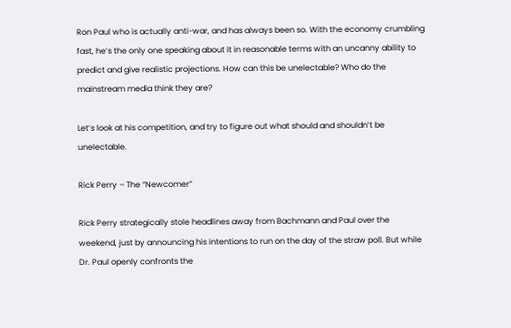Ron Paul who is actually anti-war, and has always been so. With the economy crumbling fast, he’s the only one speaking about it in reasonable terms with an uncanny ability to predict and give realistic projections. How can this be unelectable? Who do the mainstream media think they are?

Let’s look at his competition, and try to figure out what should and shouldn’t be unelectable.

Rick Perry – The “Newcomer”

Rick Perry strategically stole headlines away from Bachmann and Paul over the weekend, just by announcing his intentions to run on the day of the straw poll. But while Dr. Paul openly confronts the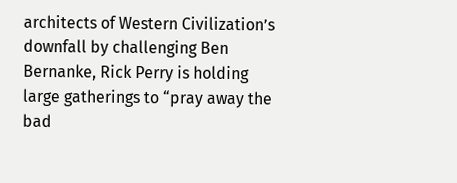architects of Western Civilization’s downfall by challenging Ben Bernanke, Rick Perry is holding large gatherings to “pray away the bad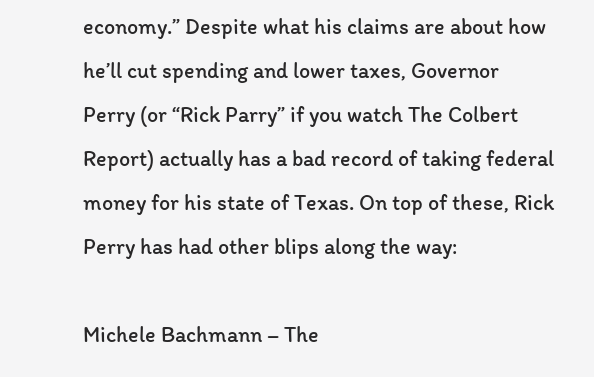economy.” Despite what his claims are about how he’ll cut spending and lower taxes, Governor Perry (or “Rick Parry” if you watch The Colbert Report) actually has a bad record of taking federal money for his state of Texas. On top of these, Rick Perry has had other blips along the way:

Michele Bachmann – The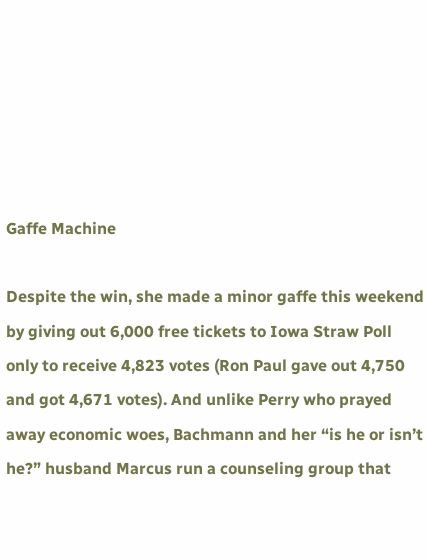Gaffe Machine

Despite the win, she made a minor gaffe this weekend by giving out 6,000 free tickets to Iowa Straw Poll only to receive 4,823 votes (Ron Paul gave out 4,750 and got 4,671 votes). And unlike Perry who prayed away economic woes, Bachmann and her “is he or isn’t he?” husband Marcus run a counseling group that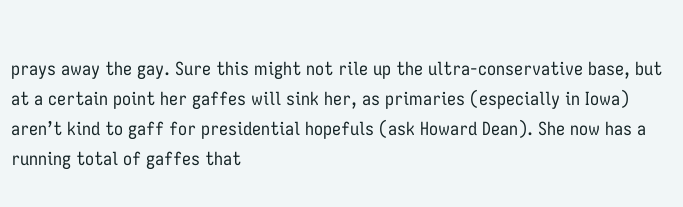prays away the gay. Sure this might not rile up the ultra-conservative base, but at a certain point her gaffes will sink her, as primaries (especially in Iowa) aren’t kind to gaff for presidential hopefuls (ask Howard Dean). She now has a running total of gaffes that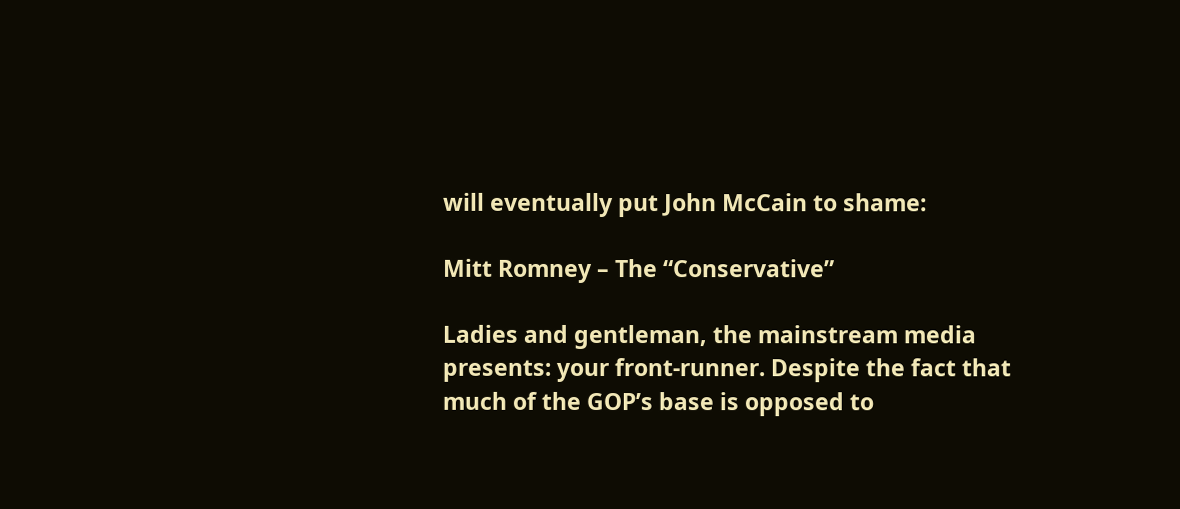will eventually put John McCain to shame:

Mitt Romney – The “Conservative”

Ladies and gentleman, the mainstream media presents: your front-runner. Despite the fact that much of the GOP’s base is opposed to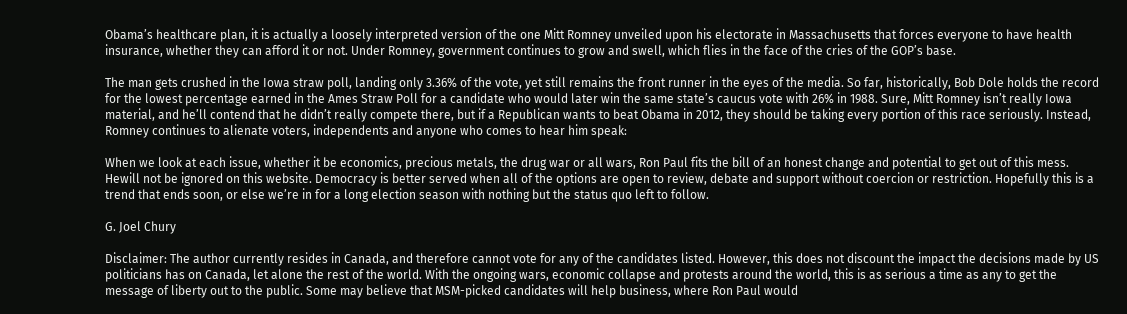Obama’s healthcare plan, it is actually a loosely interpreted version of the one Mitt Romney unveiled upon his electorate in Massachusetts that forces everyone to have health insurance, whether they can afford it or not. Under Romney, government continues to grow and swell, which flies in the face of the cries of the GOP’s base.

The man gets crushed in the Iowa straw poll, landing only 3.36% of the vote, yet still remains the front runner in the eyes of the media. So far, historically, Bob Dole holds the record for the lowest percentage earned in the Ames Straw Poll for a candidate who would later win the same state’s caucus vote with 26% in 1988. Sure, Mitt Romney isn’t really Iowa material, and he’ll contend that he didn’t really compete there, but if a Republican wants to beat Obama in 2012, they should be taking every portion of this race seriously. Instead, Romney continues to alienate voters, independents and anyone who comes to hear him speak:

When we look at each issue, whether it be economics, precious metals, the drug war or all wars, Ron Paul fits the bill of an honest change and potential to get out of this mess. Hewill not be ignored on this website. Democracy is better served when all of the options are open to review, debate and support without coercion or restriction. Hopefully this is a trend that ends soon, or else we’re in for a long election season with nothing but the status quo left to follow.

G. Joel Chury

Disclaimer: The author currently resides in Canada, and therefore cannot vote for any of the candidates listed. However, this does not discount the impact the decisions made by US politicians has on Canada, let alone the rest of the world. With the ongoing wars, economic collapse and protests around the world, this is as serious a time as any to get the message of liberty out to the public. Some may believe that MSM-picked candidates will help business, where Ron Paul would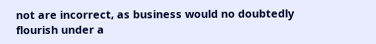not are incorrect, as business would no doubtedly flourish under a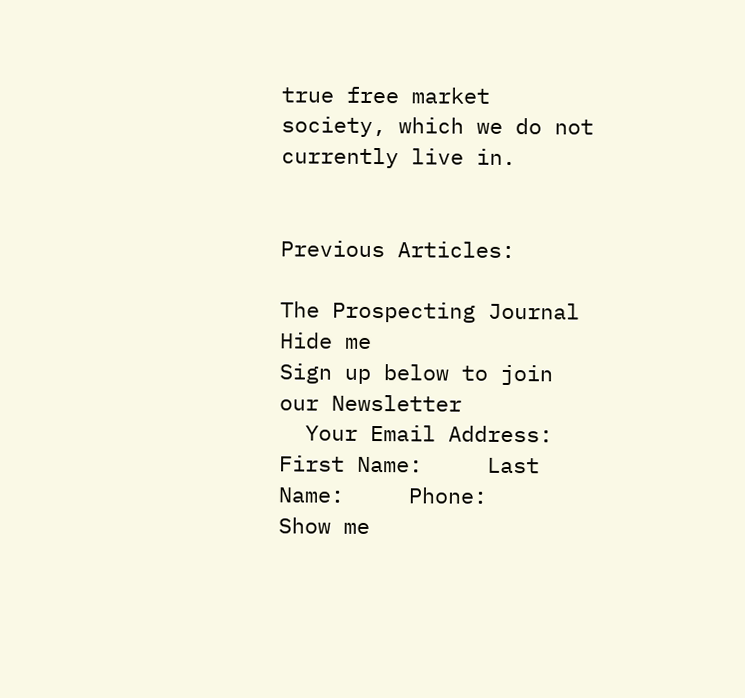true free market society, which we do not currently live in.


Previous Articles:

The Prospecting Journal
Hide me
Sign up below to join our Newsletter
  Your Email Address:     First Name:     Last Name:     Phone:
Show me